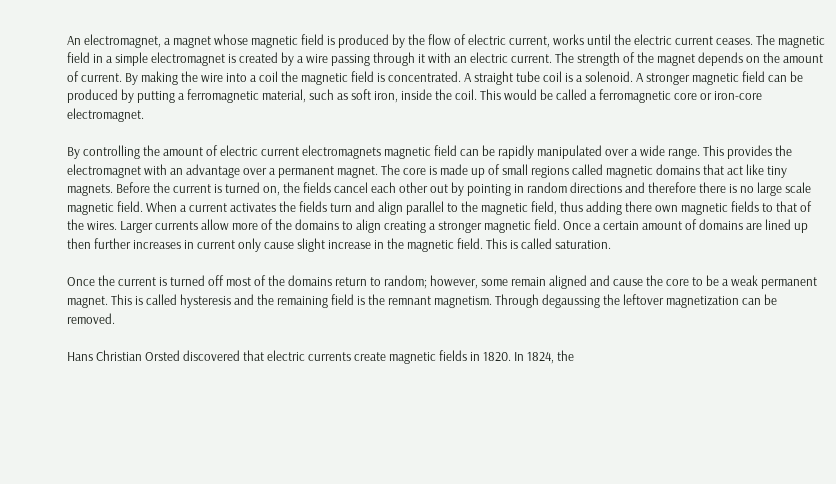An electromagnet, a magnet whose magnetic field is produced by the flow of electric current, works until the electric current ceases. The magnetic field in a simple electromagnet is created by a wire passing through it with an electric current. The strength of the magnet depends on the amount of current. By making the wire into a coil the magnetic field is concentrated. A straight tube coil is a solenoid. A stronger magnetic field can be produced by putting a ferromagnetic material, such as soft iron, inside the coil. This would be called a ferromagnetic core or iron-core electromagnet.

By controlling the amount of electric current electromagnets magnetic field can be rapidly manipulated over a wide range. This provides the electromagnet with an advantage over a permanent magnet. The core is made up of small regions called magnetic domains that act like tiny magnets. Before the current is turned on, the fields cancel each other out by pointing in random directions and therefore there is no large scale magnetic field. When a current activates the fields turn and align parallel to the magnetic field, thus adding there own magnetic fields to that of the wires. Larger currents allow more of the domains to align creating a stronger magnetic field. Once a certain amount of domains are lined up then further increases in current only cause slight increase in the magnetic field. This is called saturation.

Once the current is turned off most of the domains return to random; however, some remain aligned and cause the core to be a weak permanent magnet. This is called hysteresis and the remaining field is the remnant magnetism. Through degaussing the leftover magnetization can be removed.

Hans Christian Orsted discovered that electric currents create magnetic fields in 1820. In 1824, the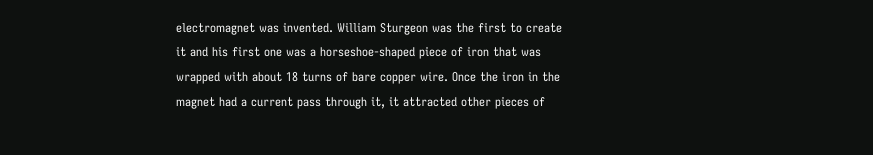electromagnet was invented. William Sturgeon was the first to create it and his first one was a horseshoe-shaped piece of iron that was wrapped with about 18 turns of bare copper wire. Once the iron in the magnet had a current pass through it, it attracted other pieces of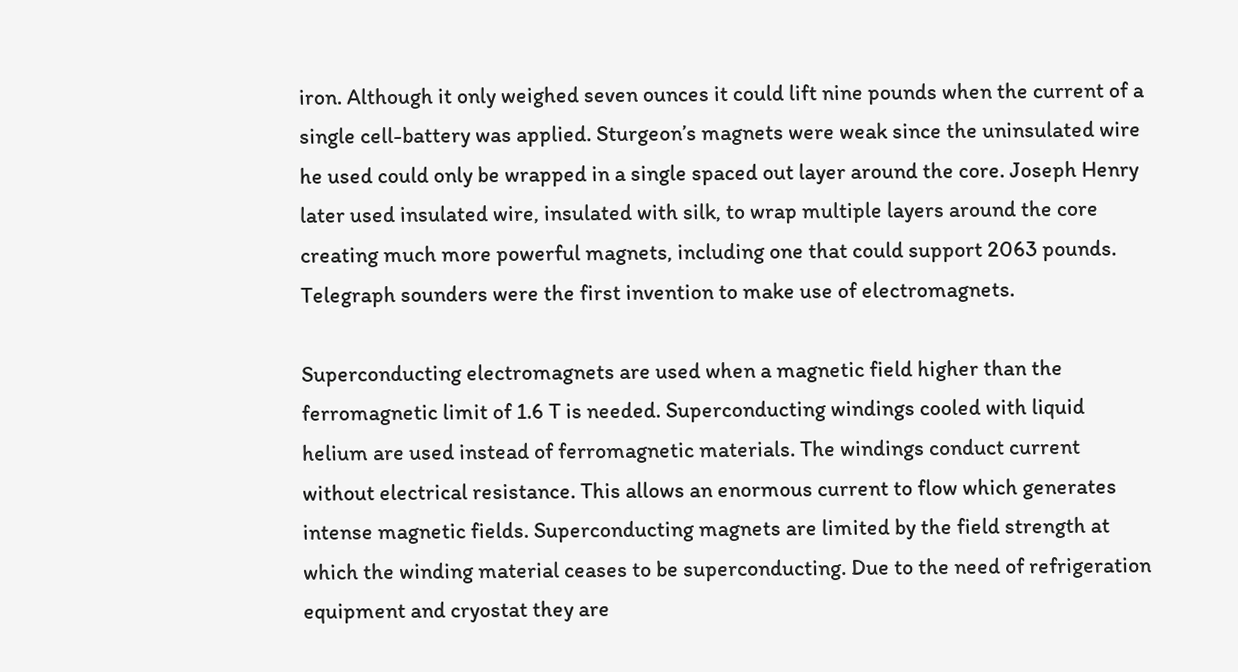iron. Although it only weighed seven ounces it could lift nine pounds when the current of a single cell-battery was applied. Sturgeon’s magnets were weak since the uninsulated wire he used could only be wrapped in a single spaced out layer around the core. Joseph Henry later used insulated wire, insulated with silk, to wrap multiple layers around the core creating much more powerful magnets, including one that could support 2063 pounds. Telegraph sounders were the first invention to make use of electromagnets.

Superconducting electromagnets are used when a magnetic field higher than the ferromagnetic limit of 1.6 T is needed. Superconducting windings cooled with liquid helium are used instead of ferromagnetic materials. The windings conduct current without electrical resistance. This allows an enormous current to flow which generates intense magnetic fields. Superconducting magnets are limited by the field strength at which the winding material ceases to be superconducting. Due to the need of refrigeration equipment and cryostat they are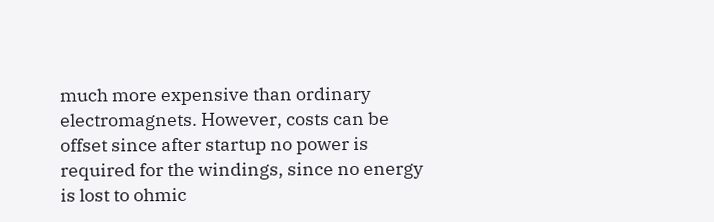much more expensive than ordinary electromagnets. However, costs can be offset since after startup no power is required for the windings, since no energy is lost to ohmic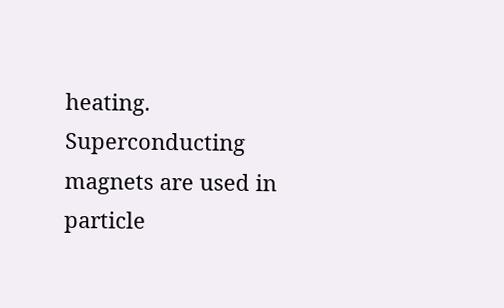heating. Superconducting magnets are used in particle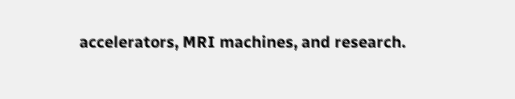accelerators, MRI machines, and research.